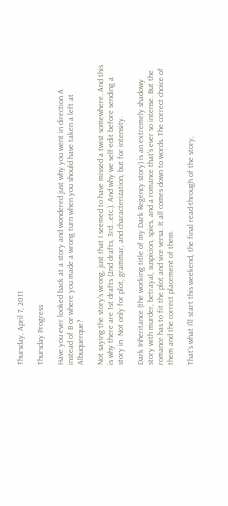Thursday, April 7, 2011

Thursday Progress

Have you ever looked back at a story and wondered just why you went in direction A instead of B or where you made a wrong turn when you should have taken a left at Albuquerque?

Not saying the story's wrong, just that I seemed to have missed a twist somewhere. And this is why there are 1st drafts (2nd drafts, 3rd...etc.). And why we self-edit before sending a story in. Not only for plot, grammar, and characterization, but for intensity.

Dark Inheritance (the working title of my Dark Regency story) is an extremely shadowy story with murder, betrayal, suspicion, spies, and a romance that's ever so intense. But the romance has to fit the plot and vice versa. It all comes down to words. The correct choice of them and the correct placement of them.

That's what I'll start this weekend, the final read-through of the story,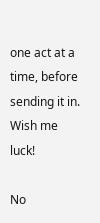one act at a time, before sending it in. Wish me luck!

No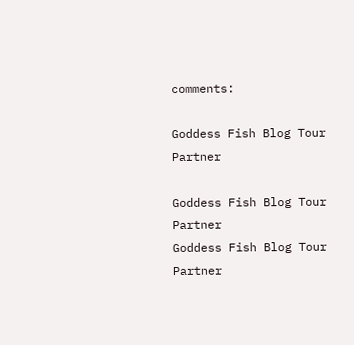comments:

Goddess Fish Blog Tour Partner

Goddess Fish Blog Tour Partner
Goddess Fish Blog Tour Partner